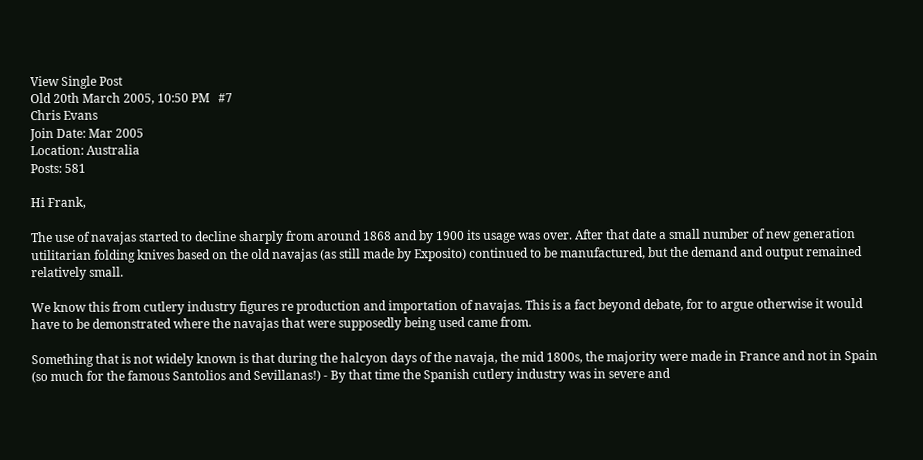View Single Post
Old 20th March 2005, 10:50 PM   #7
Chris Evans
Join Date: Mar 2005
Location: Australia
Posts: 581

Hi Frank,

The use of navajas started to decline sharply from around 1868 and by 1900 its usage was over. After that date a small number of new generation utilitarian folding knives based on the old navajas (as still made by Exposito) continued to be manufactured, but the demand and output remained relatively small.

We know this from cutlery industry figures re production and importation of navajas. This is a fact beyond debate, for to argue otherwise it would have to be demonstrated where the navajas that were supposedly being used came from.

Something that is not widely known is that during the halcyon days of the navaja, the mid 1800s, the majority were made in France and not in Spain (so much for the famous Santolios and Sevillanas!) - By that time the Spanish cutlery industry was in severe and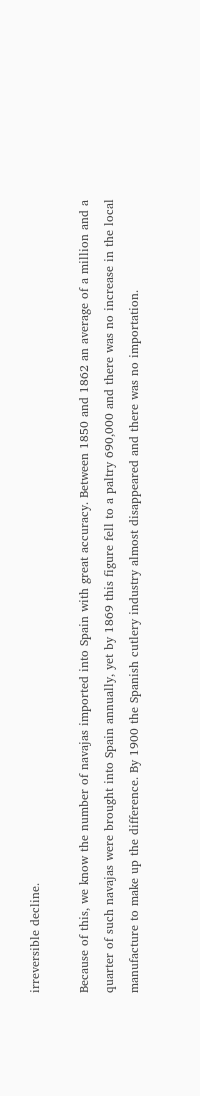irreversible decline.

Because of this, we know the number of navajas imported into Spain with great accuracy. Between 1850 and 1862 an average of a million and a quarter of such navajas were brought into Spain annually, yet by 1869 this figure fell to a paltry 690,000 and there was no increase in the local manufacture to make up the difference. By 1900 the Spanish cutlery industry almost disappeared and there was no importation.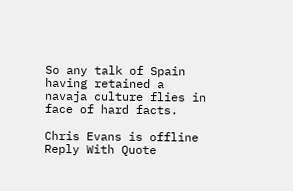So any talk of Spain having retained a navaja culture flies in face of hard facts.

Chris Evans is offline   Reply With Quote